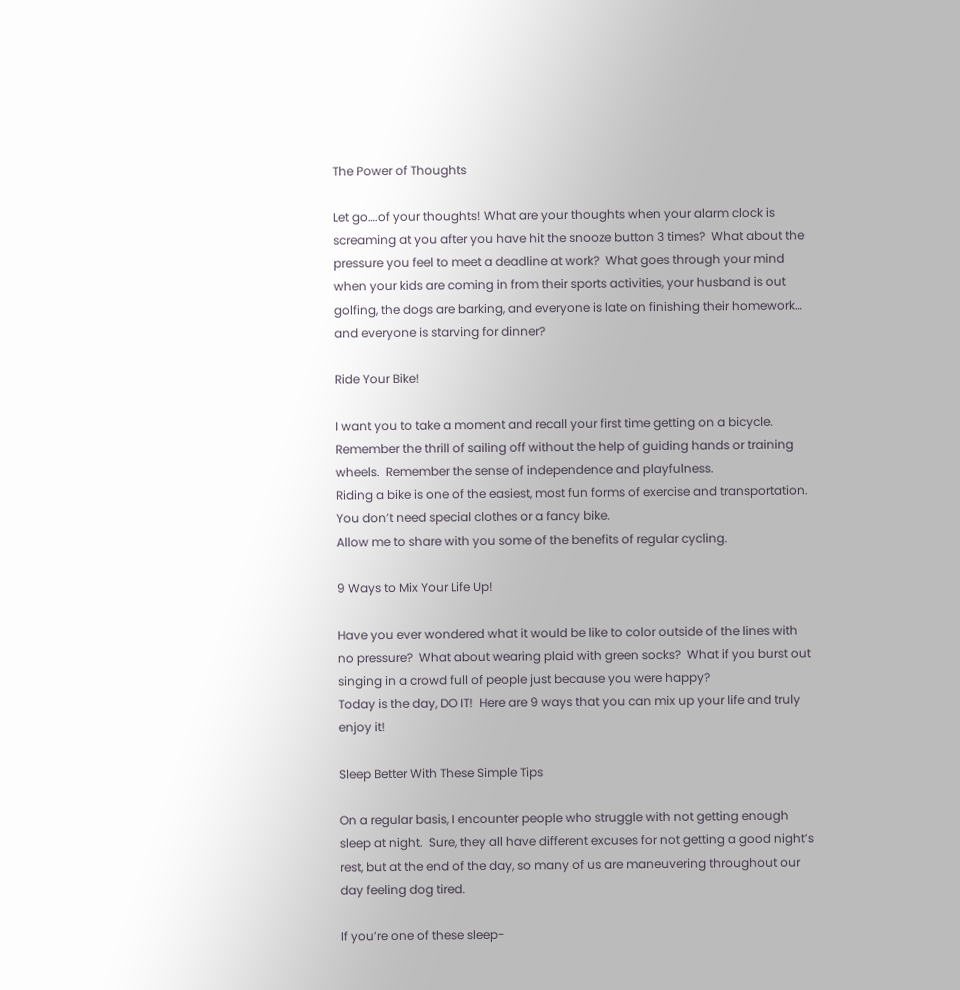The Power of Thoughts

Let go….of your thoughts! What are your thoughts when your alarm clock is screaming at you after you have hit the snooze button 3 times?  What about the pressure you feel to meet a deadline at work?  What goes through your mind when your kids are coming in from their sports activities, your husband is out golfing, the dogs are barking, and everyone is late on finishing their homework… and everyone is starving for dinner?

Ride Your Bike!

I want you to take a moment and recall your first time getting on a bicycle.  Remember the thrill of sailing off without the help of guiding hands or training wheels.  Remember the sense of independence and playfulness.
Riding a bike is one of the easiest, most fun forms of exercise and transportation.  You don’t need special clothes or a fancy bike.
Allow me to share with you some of the benefits of regular cycling.

9 Ways to Mix Your Life Up!

Have you ever wondered what it would be like to color outside of the lines with no pressure?  What about wearing plaid with green socks?  What if you burst out singing in a crowd full of people just because you were happy?
Today is the day, DO IT!  Here are 9 ways that you can mix up your life and truly enjoy it!

Sleep Better With These Simple Tips

On a regular basis, I encounter people who struggle with not getting enough sleep at night.  Sure, they all have different excuses for not getting a good night’s rest, but at the end of the day, so many of us are maneuvering throughout our day feeling dog tired.

If you’re one of these sleep-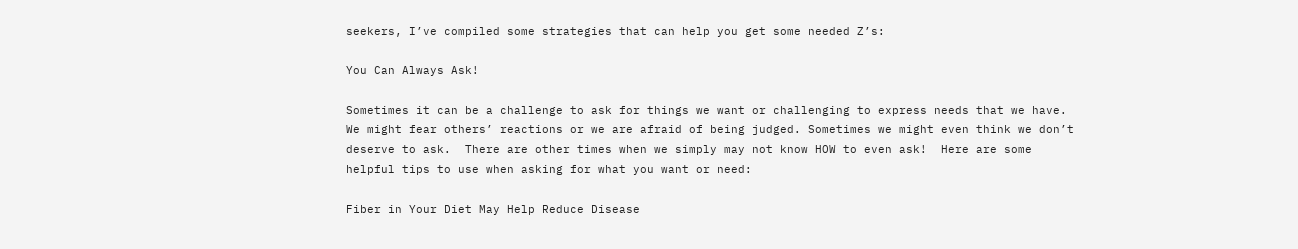seekers, I’ve compiled some strategies that can help you get some needed Z’s:

You Can Always Ask!

Sometimes it can be a challenge to ask for things we want or challenging to express needs that we have.  We might fear others’ reactions or we are afraid of being judged. Sometimes we might even think we don’t deserve to ask.  There are other times when we simply may not know HOW to even ask!  Here are some helpful tips to use when asking for what you want or need:

Fiber in Your Diet May Help Reduce Disease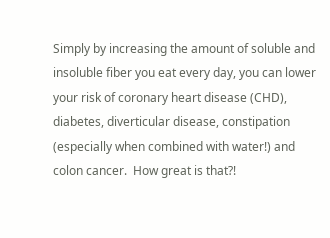Simply by increasing the amount of soluble and insoluble fiber you eat every day, you can lower your risk of coronary heart disease (CHD), diabetes, diverticular disease, constipation (especially when combined with water!) and colon cancer.  How great is that?!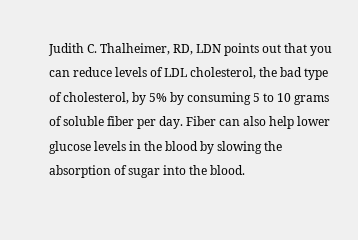Judith C. Thalheimer, RD, LDN points out that you can reduce levels of LDL cholesterol, the bad type of cholesterol, by 5% by consuming 5 to 10 grams of soluble fiber per day. Fiber can also help lower glucose levels in the blood by slowing the absorption of sugar into the blood.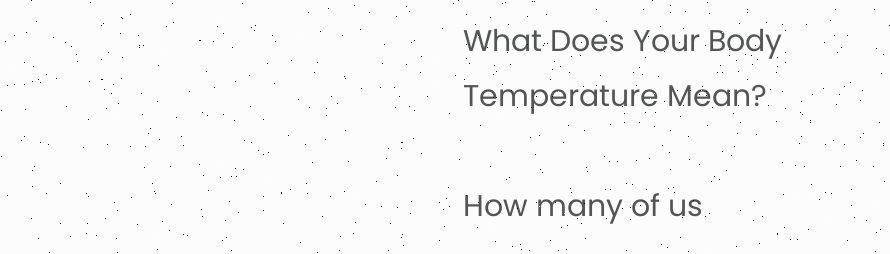What Does Your Body Temperature Mean?

How many of us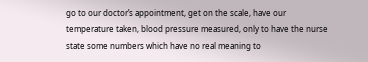go to our doctor’s appointment, get on the scale, have our temperature taken, blood pressure measured, only to have the nurse state some numbers which have no real meaning to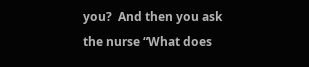you?  And then you ask the nurse “What does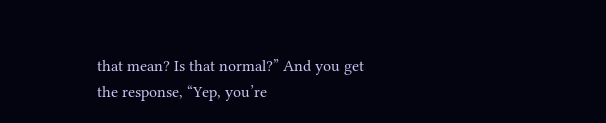that mean? Is that normal?” And you get the response, “Yep, you’re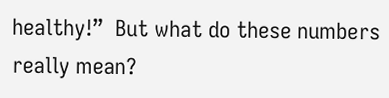healthy!”  But what do these numbers really mean?